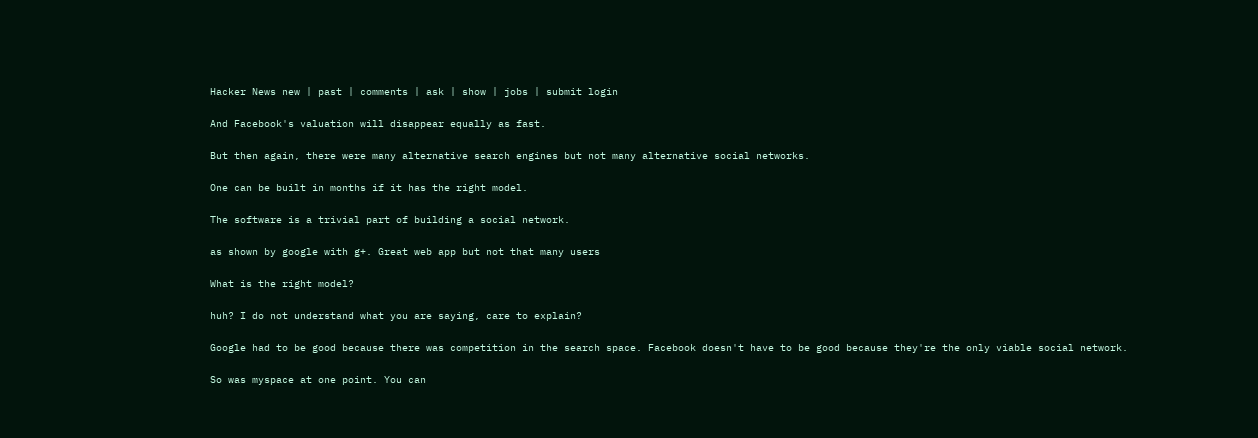Hacker News new | past | comments | ask | show | jobs | submit login

And Facebook's valuation will disappear equally as fast.

But then again, there were many alternative search engines but not many alternative social networks.

One can be built in months if it has the right model.

The software is a trivial part of building a social network.

as shown by google with g+. Great web app but not that many users

What is the right model?

huh? I do not understand what you are saying, care to explain?

Google had to be good because there was competition in the search space. Facebook doesn't have to be good because they're the only viable social network.

So was myspace at one point. You can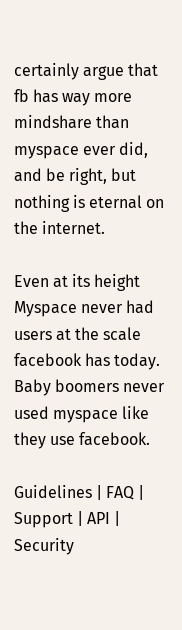certainly argue that fb has way more mindshare than myspace ever did, and be right, but nothing is eternal on the internet.

Even at its height Myspace never had users at the scale facebook has today. Baby boomers never used myspace like they use facebook.

Guidelines | FAQ | Support | API | Security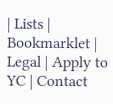| Lists | Bookmarklet | Legal | Apply to YC | Contact